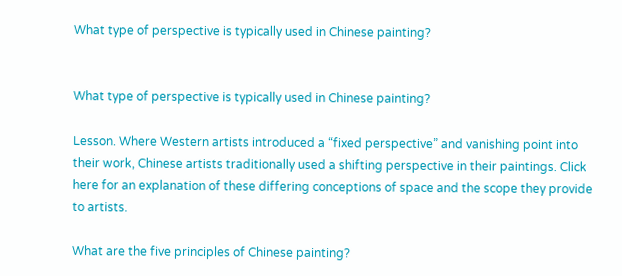What type of perspective is typically used in Chinese painting?


What type of perspective is typically used in Chinese painting?

Lesson. Where Western artists introduced a “fixed perspective” and vanishing point into their work, Chinese artists traditionally used a shifting perspective in their paintings. Click here for an explanation of these differing conceptions of space and the scope they provide to artists.

What are the five principles of Chinese painting?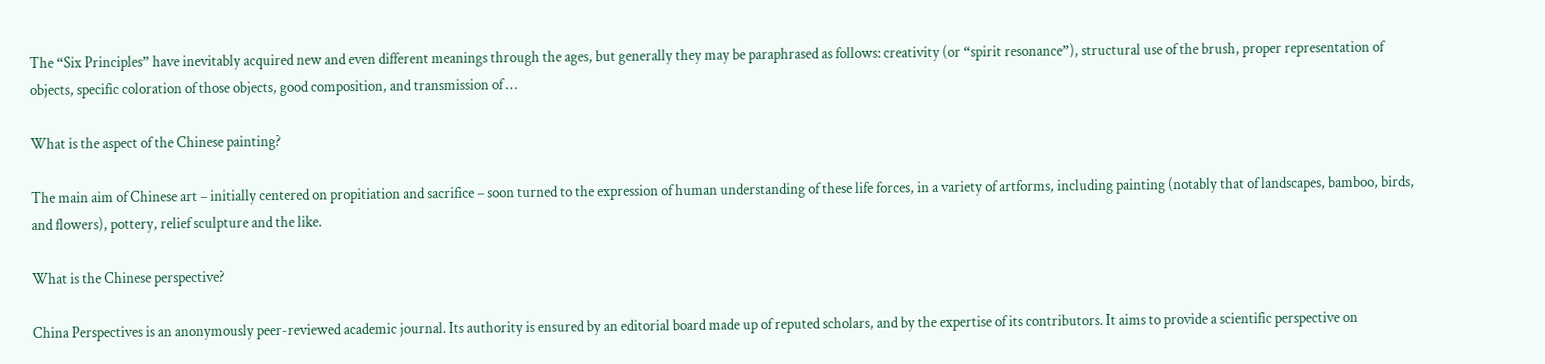The “Six Principles” have inevitably acquired new and even different meanings through the ages, but generally they may be paraphrased as follows: creativity (or “spirit resonance”), structural use of the brush, proper representation of objects, specific coloration of those objects, good composition, and transmission of …

What is the aspect of the Chinese painting?

The main aim of Chinese art – initially centered on propitiation and sacrifice – soon turned to the expression of human understanding of these life forces, in a variety of artforms, including painting (notably that of landscapes, bamboo, birds, and flowers), pottery, relief sculpture and the like.

What is the Chinese perspective?

China Perspectives is an anonymously peer-reviewed academic journal. Its authority is ensured by an editorial board made up of reputed scholars, and by the expertise of its contributors. It aims to provide a scientific perspective on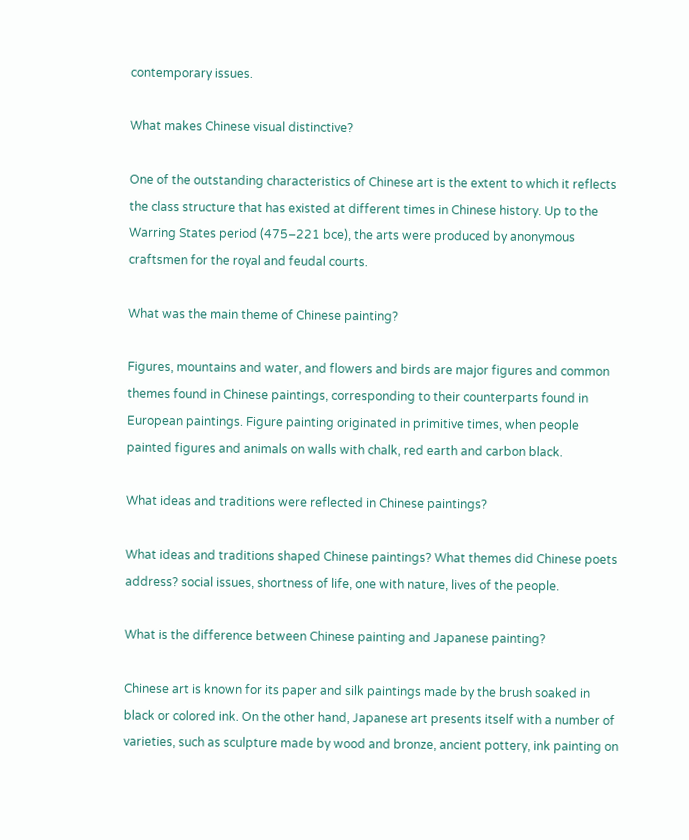contemporary issues.

What makes Chinese visual distinctive?

One of the outstanding characteristics of Chinese art is the extent to which it reflects the class structure that has existed at different times in Chinese history. Up to the Warring States period (475–221 bce), the arts were produced by anonymous craftsmen for the royal and feudal courts.

What was the main theme of Chinese painting?

Figures, mountains and water, and flowers and birds are major figures and common themes found in Chinese paintings, corresponding to their counterparts found in European paintings. Figure painting originated in primitive times, when people painted figures and animals on walls with chalk, red earth and carbon black.

What ideas and traditions were reflected in Chinese paintings?

What ideas and traditions shaped Chinese paintings? What themes did Chinese poets address? social issues, shortness of life, one with nature, lives of the people.

What is the difference between Chinese painting and Japanese painting?

Chinese art is known for its paper and silk paintings made by the brush soaked in black or colored ink. On the other hand, Japanese art presents itself with a number of varieties, such as sculpture made by wood and bronze, ancient pottery, ink painting on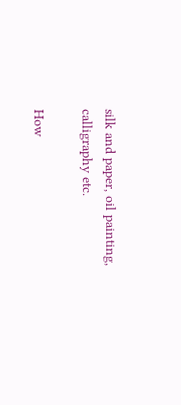silk and paper, oil painting, calligraphy etc.

How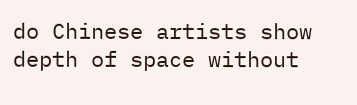do Chinese artists show depth of space without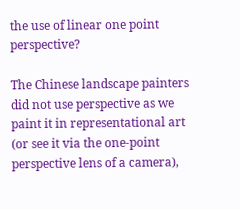the use of linear one point perspective?

The Chinese landscape painters did not use perspective as we paint it in representational art (or see it via the one-point perspective lens of a camera),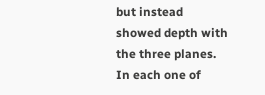but instead showed depth with the three planes. In each one of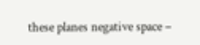these planes negative space –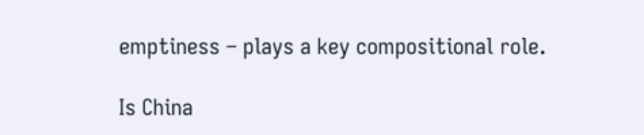emptiness – plays a key compositional role.

Is China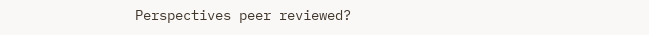Perspectives peer reviewed?